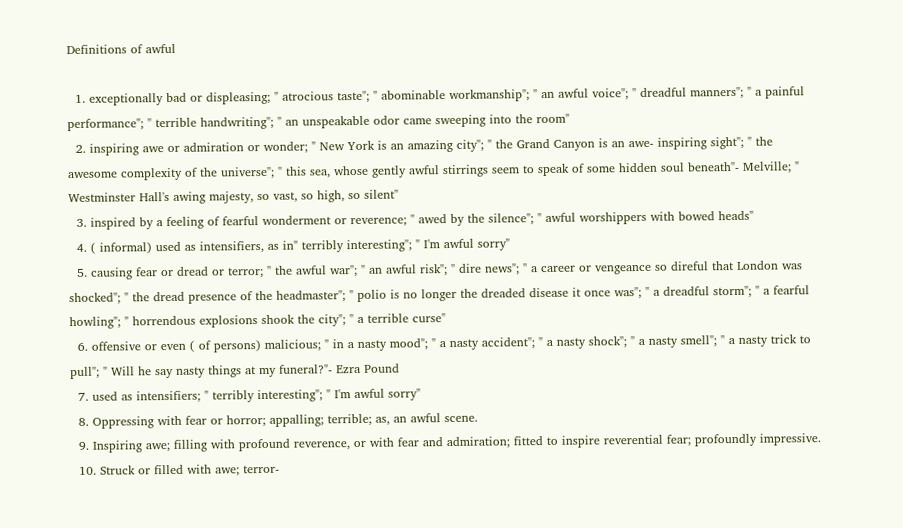Definitions of awful

  1. exceptionally bad or displeasing; " atrocious taste"; " abominable workmanship"; " an awful voice"; " dreadful manners"; " a painful performance"; " terrible handwriting"; " an unspeakable odor came sweeping into the room"
  2. inspiring awe or admiration or wonder; " New York is an amazing city"; " the Grand Canyon is an awe- inspiring sight"; " the awesome complexity of the universe"; " this sea, whose gently awful stirrings seem to speak of some hidden soul beneath"- Melville; " Westminster Hall's awing majesty, so vast, so high, so silent"
  3. inspired by a feeling of fearful wonderment or reverence; " awed by the silence"; " awful worshippers with bowed heads"
  4. ( informal) used as intensifiers, as in" terribly interesting"; " I'm awful sorry"
  5. causing fear or dread or terror; " the awful war"; " an awful risk"; " dire news"; " a career or vengeance so direful that London was shocked"; " the dread presence of the headmaster"; " polio is no longer the dreaded disease it once was"; " a dreadful storm"; " a fearful howling"; " horrendous explosions shook the city"; " a terrible curse"
  6. offensive or even ( of persons) malicious; " in a nasty mood"; " a nasty accident"; " a nasty shock"; " a nasty smell"; " a nasty trick to pull"; " Will he say nasty things at my funeral?"- Ezra Pound
  7. used as intensifiers; " terribly interesting"; " I'm awful sorry"
  8. Oppressing with fear or horror; appalling; terrible; as, an awful scene.
  9. Inspiring awe; filling with profound reverence, or with fear and admiration; fitted to inspire reverential fear; profoundly impressive.
  10. Struck or filled with awe; terror-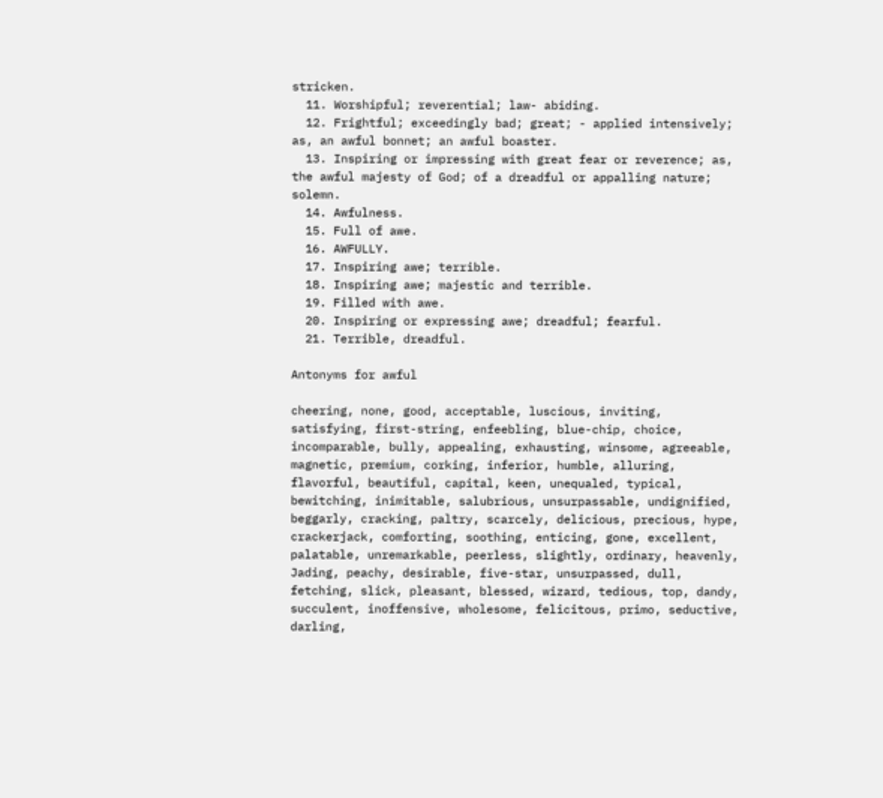stricken.
  11. Worshipful; reverential; law- abiding.
  12. Frightful; exceedingly bad; great; - applied intensively; as, an awful bonnet; an awful boaster.
  13. Inspiring or impressing with great fear or reverence; as, the awful majesty of God; of a dreadful or appalling nature; solemn.
  14. Awfulness.
  15. Full of awe.
  16. AWFULLY.
  17. Inspiring awe; terrible.
  18. Inspiring awe; majestic and terrible.
  19. Filled with awe.
  20. Inspiring or expressing awe; dreadful; fearful.
  21. Terrible, dreadful.

Antonyms for awful

cheering, none, good, acceptable, luscious, inviting, satisfying, first-string, enfeebling, blue-chip, choice, incomparable, bully, appealing, exhausting, winsome, agreeable, magnetic, premium, corking, inferior, humble, alluring, flavorful, beautiful, capital, keen, unequaled, typical, bewitching, inimitable, salubrious, unsurpassable, undignified, beggarly, cracking, paltry, scarcely, delicious, precious, hype, crackerjack, comforting, soothing, enticing, gone, excellent, palatable, unremarkable, peerless, slightly, ordinary, heavenly, Jading, peachy, desirable, five-star, unsurpassed, dull, fetching, slick, pleasant, blessed, wizard, tedious, top, dandy, succulent, inoffensive, wholesome, felicitous, primo, seductive, darling,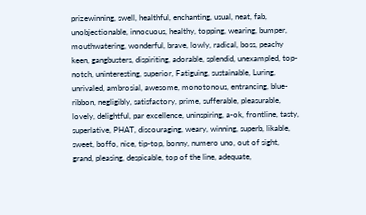prizewinning, swell, healthful, enchanting, usual, neat, fab, unobjectionable, innocuous, healthy, topping, wearing, bumper, mouthwatering, wonderful, brave, lowly, radical, boss, peachy keen, gangbusters, dispiriting, adorable, splendid, unexampled, top-notch, uninteresting, superior, Fatiguing, sustainable, Luring, unrivaled, ambrosial, awesome, monotonous, entrancing, blue-ribbon, negligibly, satisfactory, prime, sufferable, pleasurable, lovely, delightful, par excellence, uninspiring, a-ok, frontline, tasty, superlative, PHAT, discouraging, weary, winning, superb, likable, sweet, boffo, nice, tip-top, bonny, numero uno, out of sight, grand, pleasing, despicable, top of the line, adequate,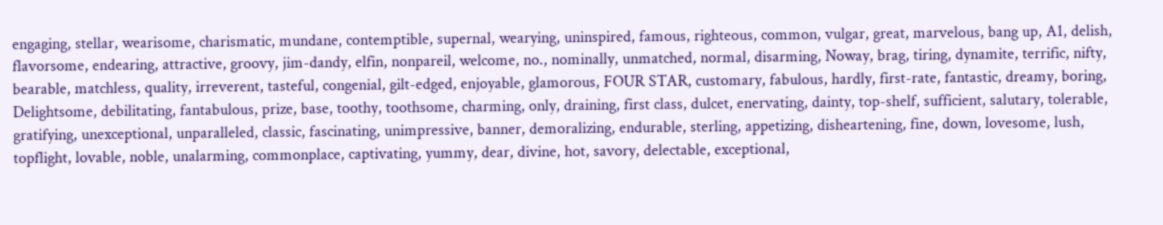engaging, stellar, wearisome, charismatic, mundane, contemptible, supernal, wearying, uninspired, famous, righteous, common, vulgar, great, marvelous, bang up, A1, delish, flavorsome, endearing, attractive, groovy, jim-dandy, elfin, nonpareil, welcome, no., nominally, unmatched, normal, disarming, Noway, brag, tiring, dynamite, terrific, nifty, bearable, matchless, quality, irreverent, tasteful, congenial, gilt-edged, enjoyable, glamorous, FOUR STAR, customary, fabulous, hardly, first-rate, fantastic, dreamy, boring, Delightsome, debilitating, fantabulous, prize, base, toothy, toothsome, charming, only, draining, first class, dulcet, enervating, dainty, top-shelf, sufficient, salutary, tolerable, gratifying, unexceptional, unparalleled, classic, fascinating, unimpressive, banner, demoralizing, endurable, sterling, appetizing, disheartening, fine, down, lovesome, lush, topflight, lovable, noble, unalarming, commonplace, captivating, yummy, dear, divine, hot, savory, delectable, exceptional,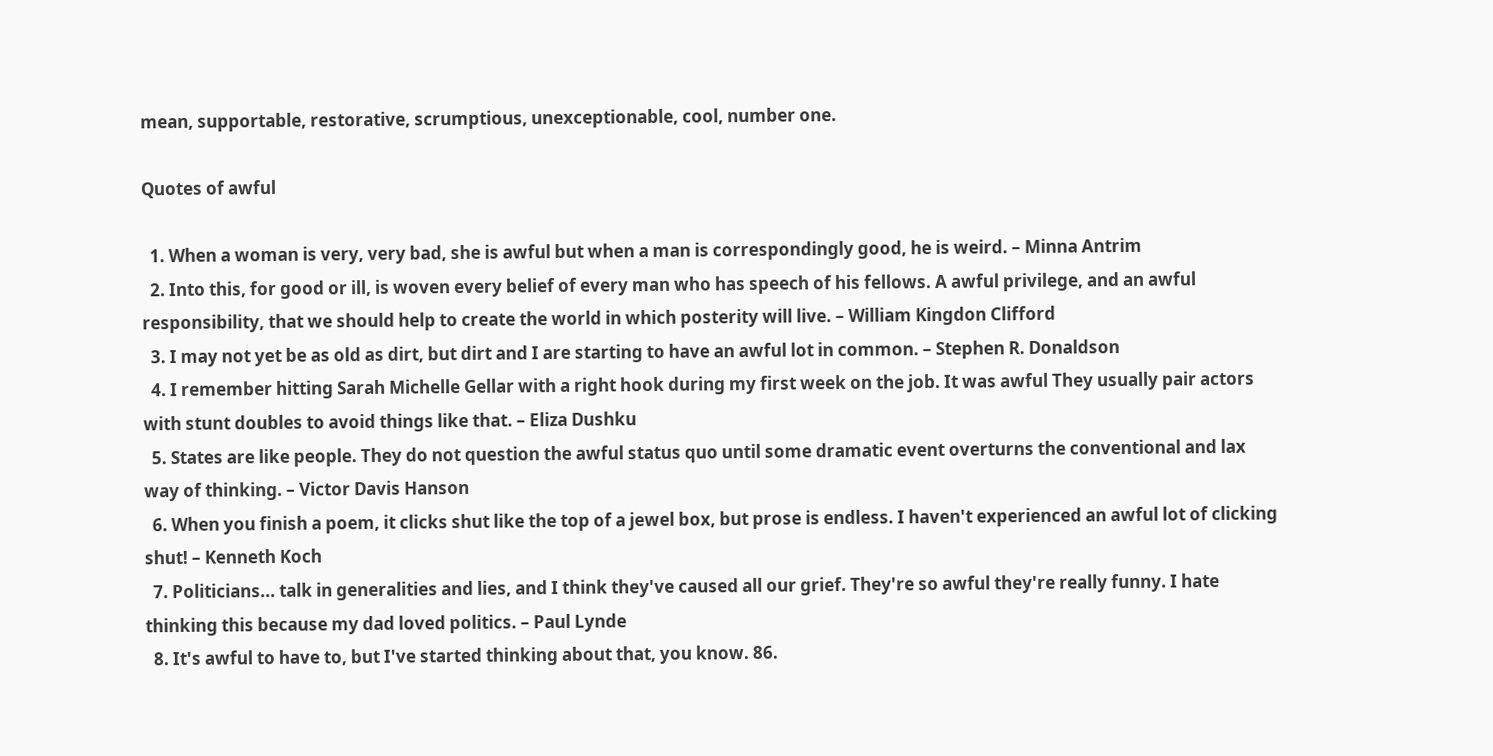mean, supportable, restorative, scrumptious, unexceptionable, cool, number one.

Quotes of awful

  1. When a woman is very, very bad, she is awful but when a man is correspondingly good, he is weird. – Minna Antrim
  2. Into this, for good or ill, is woven every belief of every man who has speech of his fellows. A awful privilege, and an awful responsibility, that we should help to create the world in which posterity will live. – William Kingdon Clifford
  3. I may not yet be as old as dirt, but dirt and I are starting to have an awful lot in common. – Stephen R. Donaldson
  4. I remember hitting Sarah Michelle Gellar with a right hook during my first week on the job. It was awful They usually pair actors with stunt doubles to avoid things like that. – Eliza Dushku
  5. States are like people. They do not question the awful status quo until some dramatic event overturns the conventional and lax way of thinking. – Victor Davis Hanson
  6. When you finish a poem, it clicks shut like the top of a jewel box, but prose is endless. I haven't experienced an awful lot of clicking shut! – Kenneth Koch
  7. Politicians... talk in generalities and lies, and I think they've caused all our grief. They're so awful they're really funny. I hate thinking this because my dad loved politics. – Paul Lynde
  8. It's awful to have to, but I've started thinking about that, you know. 86.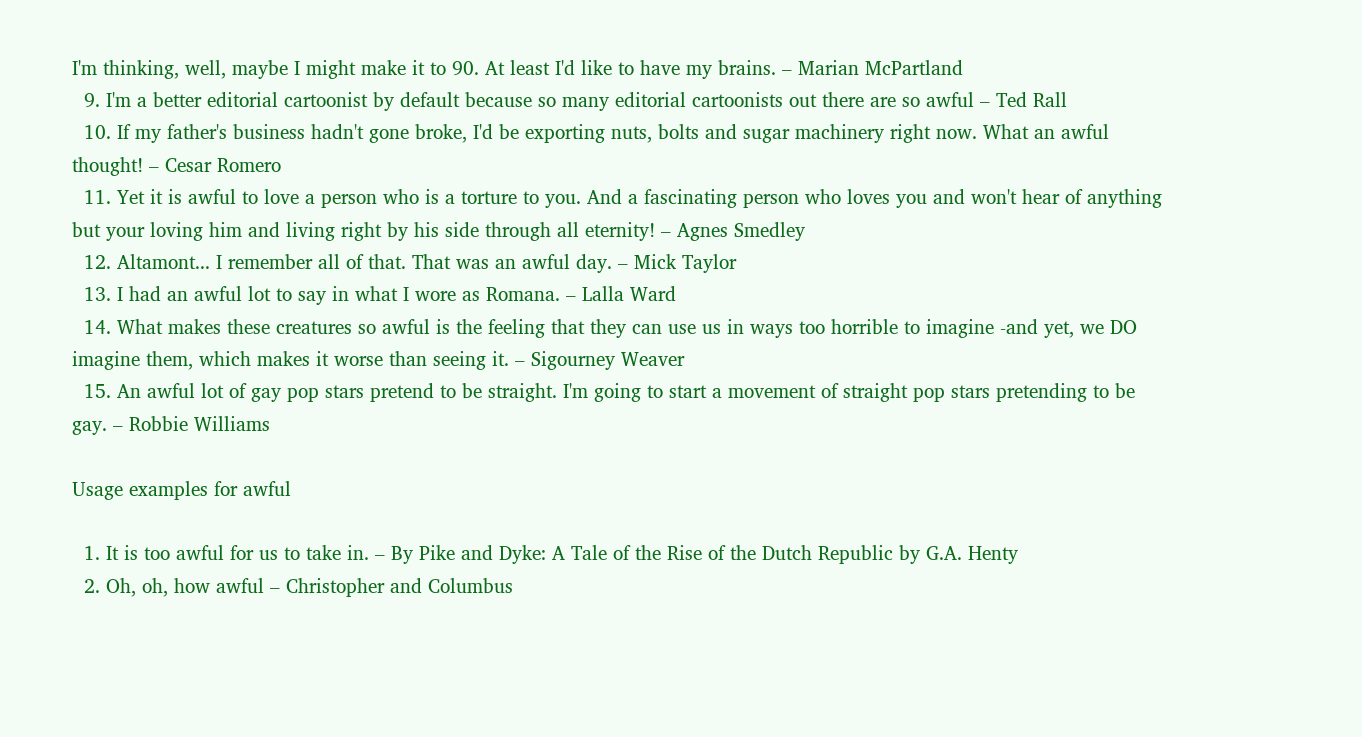I'm thinking, well, maybe I might make it to 90. At least I'd like to have my brains. – Marian McPartland
  9. I'm a better editorial cartoonist by default because so many editorial cartoonists out there are so awful – Ted Rall
  10. If my father's business hadn't gone broke, I'd be exporting nuts, bolts and sugar machinery right now. What an awful thought! – Cesar Romero
  11. Yet it is awful to love a person who is a torture to you. And a fascinating person who loves you and won't hear of anything but your loving him and living right by his side through all eternity! – Agnes Smedley
  12. Altamont... I remember all of that. That was an awful day. – Mick Taylor
  13. I had an awful lot to say in what I wore as Romana. – Lalla Ward
  14. What makes these creatures so awful is the feeling that they can use us in ways too horrible to imagine -and yet, we DO imagine them, which makes it worse than seeing it. – Sigourney Weaver
  15. An awful lot of gay pop stars pretend to be straight. I'm going to start a movement of straight pop stars pretending to be gay. – Robbie Williams

Usage examples for awful

  1. It is too awful for us to take in. – By Pike and Dyke: A Tale of the Rise of the Dutch Republic by G.A. Henty
  2. Oh, oh, how awful – Christopher and Columbus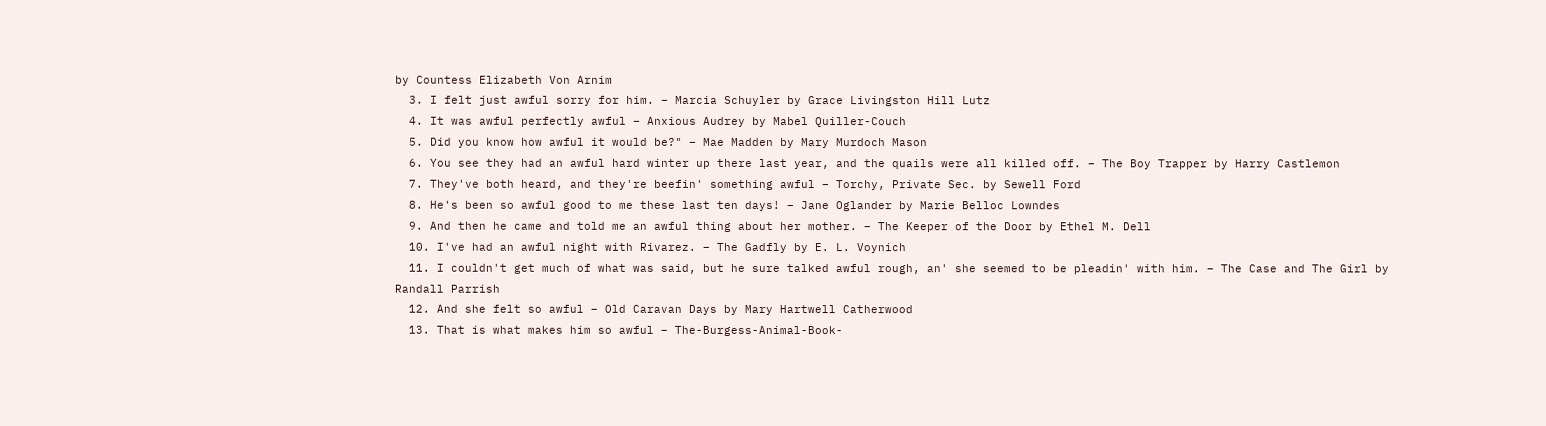by Countess Elizabeth Von Arnim
  3. I felt just awful sorry for him. – Marcia Schuyler by Grace Livingston Hill Lutz
  4. It was awful perfectly awful – Anxious Audrey by Mabel Quiller-Couch
  5. Did you know how awful it would be?" – Mae Madden by Mary Murdoch Mason
  6. You see they had an awful hard winter up there last year, and the quails were all killed off. – The Boy Trapper by Harry Castlemon
  7. They've both heard, and they're beefin' something awful – Torchy, Private Sec. by Sewell Ford
  8. He's been so awful good to me these last ten days! – Jane Oglander by Marie Belloc Lowndes
  9. And then he came and told me an awful thing about her mother. – The Keeper of the Door by Ethel M. Dell
  10. I've had an awful night with Rivarez. – The Gadfly by E. L. Voynich
  11. I couldn't get much of what was said, but he sure talked awful rough, an' she seemed to be pleadin' with him. – The Case and The Girl by Randall Parrish
  12. And she felt so awful – Old Caravan Days by Mary Hartwell Catherwood
  13. That is what makes him so awful – The-Burgess-Animal-Book-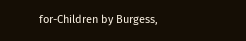for-Children by Burgess,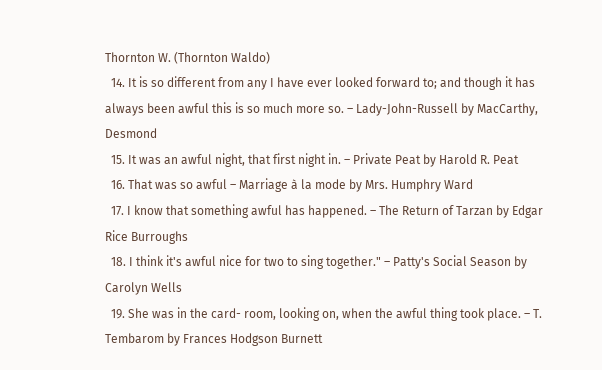Thornton W. (Thornton Waldo)
  14. It is so different from any I have ever looked forward to; and though it has always been awful this is so much more so. – Lady-John-Russell by MacCarthy, Desmond
  15. It was an awful night, that first night in. – Private Peat by Harold R. Peat
  16. That was so awful – Marriage à la mode by Mrs. Humphry Ward
  17. I know that something awful has happened. – The Return of Tarzan by Edgar Rice Burroughs
  18. I think it's awful nice for two to sing together." – Patty's Social Season by Carolyn Wells
  19. She was in the card- room, looking on, when the awful thing took place. – T. Tembarom by Frances Hodgson Burnett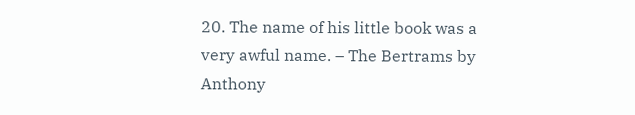20. The name of his little book was a very awful name. – The Bertrams by Anthony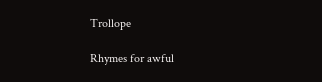Trollope

Rhymes for awful